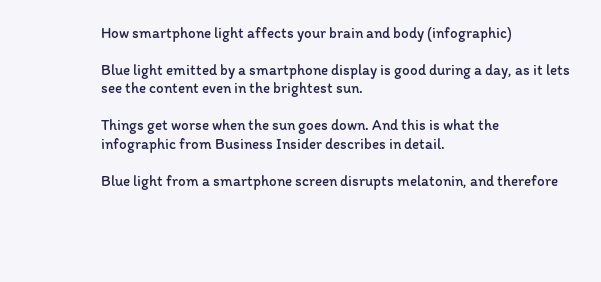How smartphone light affects your brain and body (infographic)

Blue light emitted by a smartphone display is good during a day, as it lets see the content even in the brightest sun.

Things get worse when the sun goes down. And this is what the infographic from Business Insider describes in detail.

Blue light from a smartphone screen disrupts melatonin, and therefore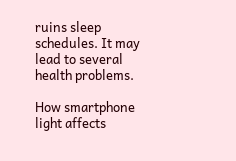ruins sleep schedules. It may lead to several health problems.

How smartphone light affects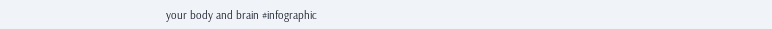your body and brain #infographic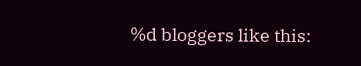%d bloggers like this: